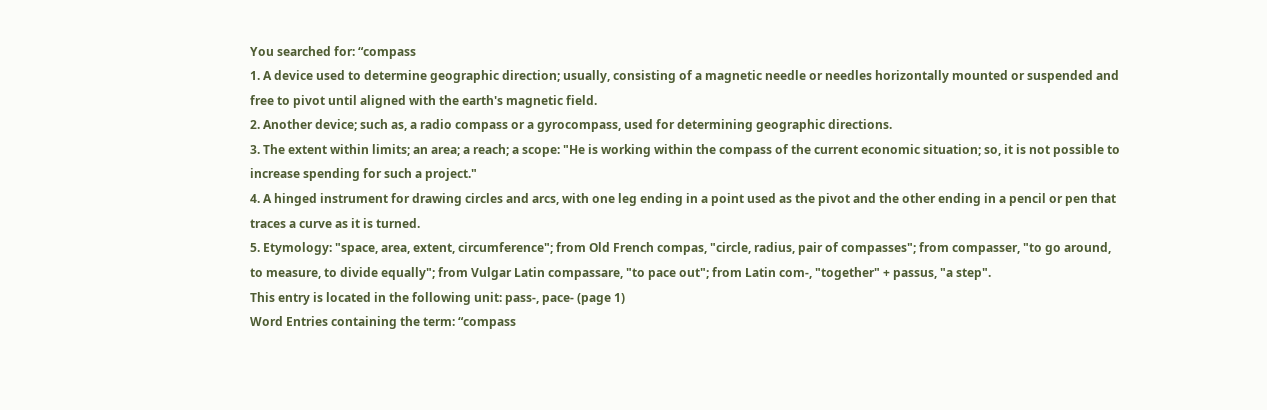You searched for: “compass
1. A device used to determine geographic direction; usually, consisting of a magnetic needle or needles horizontally mounted or suspended and free to pivot until aligned with the earth's magnetic field.
2. Another device; such as, a radio compass or a gyrocompass, used for determining geographic directions.
3. The extent within limits; an area; a reach; a scope: "He is working within the compass of the current economic situation; so, it is not possible to increase spending for such a project."
4. A hinged instrument for drawing circles and arcs, with one leg ending in a point used as the pivot and the other ending in a pencil or pen that traces a curve as it is turned.
5. Etymology: "space, area, extent, circumference"; from Old French compas, "circle, radius, pair of compasses"; from compasser, "to go around, to measure, to divide equally"; from Vulgar Latin compassare, "to pace out"; from Latin com-, "together" + passus, "a step".
This entry is located in the following unit: pass-, pace- (page 1)
Word Entries containing the term: “compass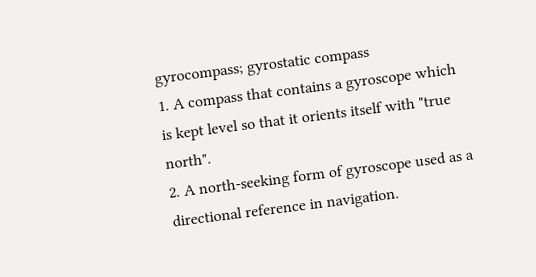gyrocompass; gyrostatic compass
1. A compass that contains a gyroscope which is kept level so that it orients itself with "true north".
2. A north-seeking form of gyroscope used as a directional reference in navigation.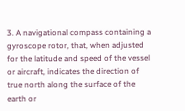3. A navigational compass containing a gyroscope rotor, that, when adjusted for the latitude and speed of the vessel or aircraft, indicates the direction of true north along the surface of the earth or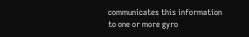communicates this information to one or more gyro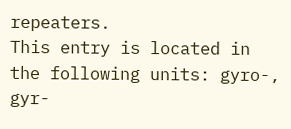repeaters.
This entry is located in the following units: gyro-, gyr-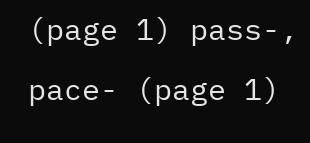(page 1) pass-, pace- (page 1)